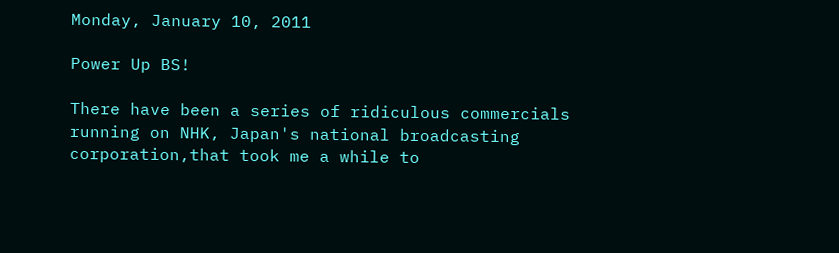Monday, January 10, 2011

Power Up BS!

There have been a series of ridiculous commercials running on NHK, Japan's national broadcasting corporation,that took me a while to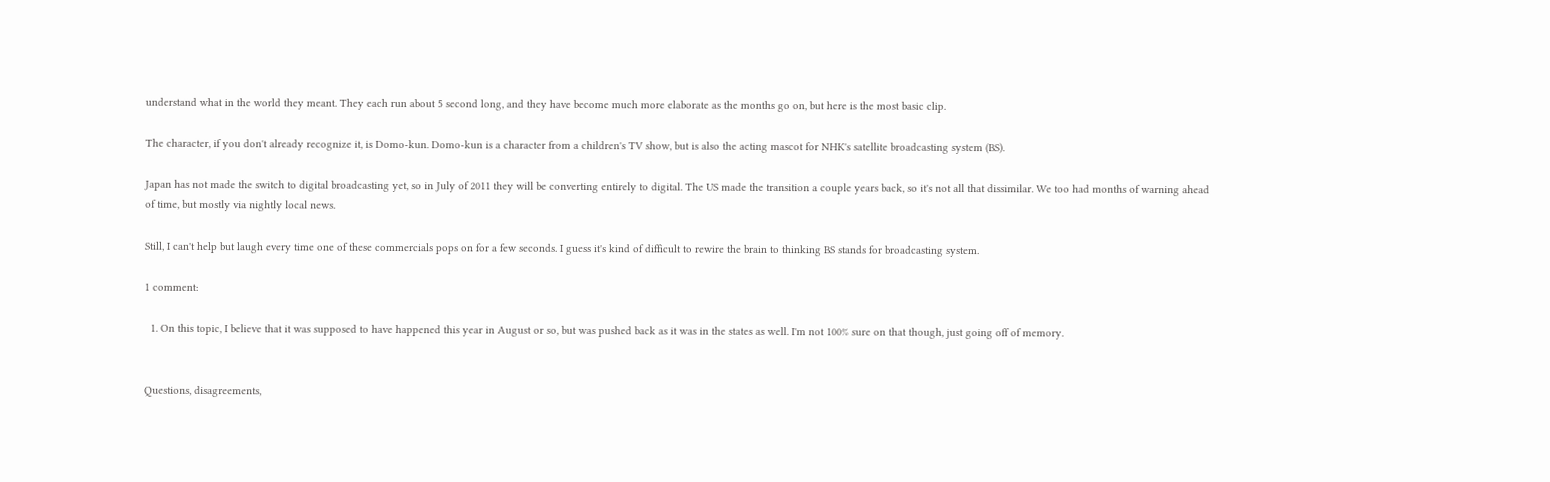understand what in the world they meant. They each run about 5 second long, and they have become much more elaborate as the months go on, but here is the most basic clip.

The character, if you don't already recognize it, is Domo-kun. Domo-kun is a character from a children's TV show, but is also the acting mascot for NHK's satellite broadcasting system (BS).

Japan has not made the switch to digital broadcasting yet, so in July of 2011 they will be converting entirely to digital. The US made the transition a couple years back, so it's not all that dissimilar. We too had months of warning ahead of time, but mostly via nightly local news.

Still, I can't help but laugh every time one of these commercials pops on for a few seconds. I guess it's kind of difficult to rewire the brain to thinking BS stands for broadcasting system.

1 comment:

  1. On this topic, I believe that it was supposed to have happened this year in August or so, but was pushed back as it was in the states as well. I'm not 100% sure on that though, just going off of memory.


Questions, disagreements,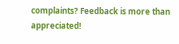complaints? Feedback is more than appreciated!